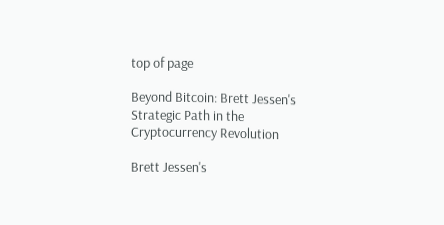top of page

Beyond Bitcoin: Brett Jessen's Strategic Path in the Cryptocurrency Revolution

Brett Jessen's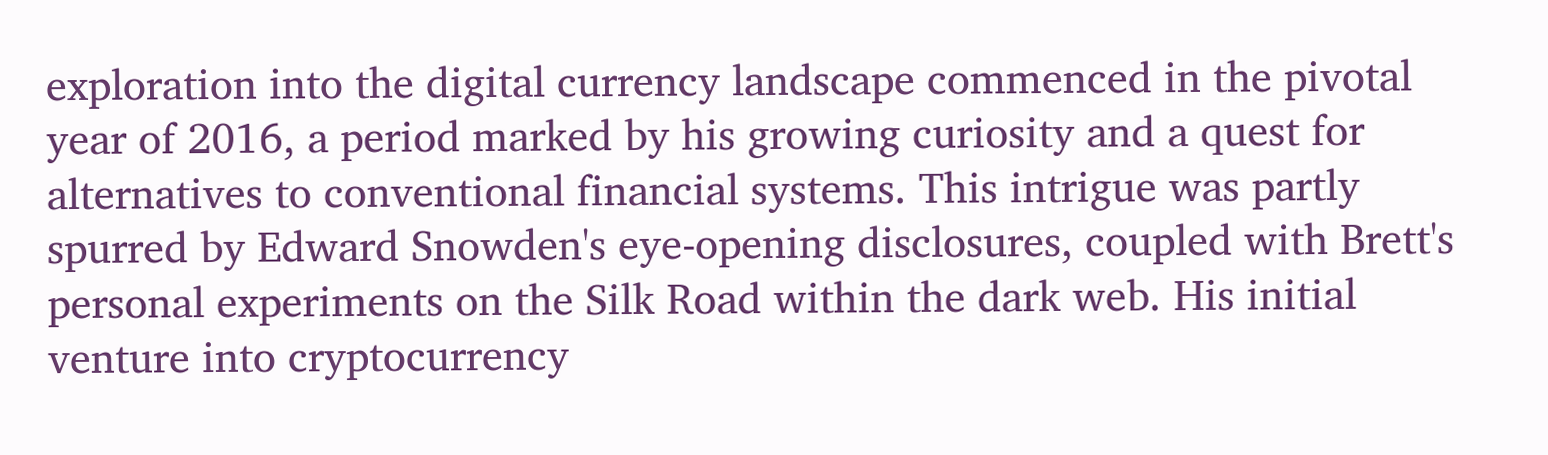exploration into the digital currency landscape commenced in the pivotal year of 2016, a period marked by his growing curiosity and a quest for alternatives to conventional financial systems. This intrigue was partly spurred by Edward Snowden's eye-opening disclosures, coupled with Brett's personal experiments on the Silk Road within the dark web. His initial venture into cryptocurrency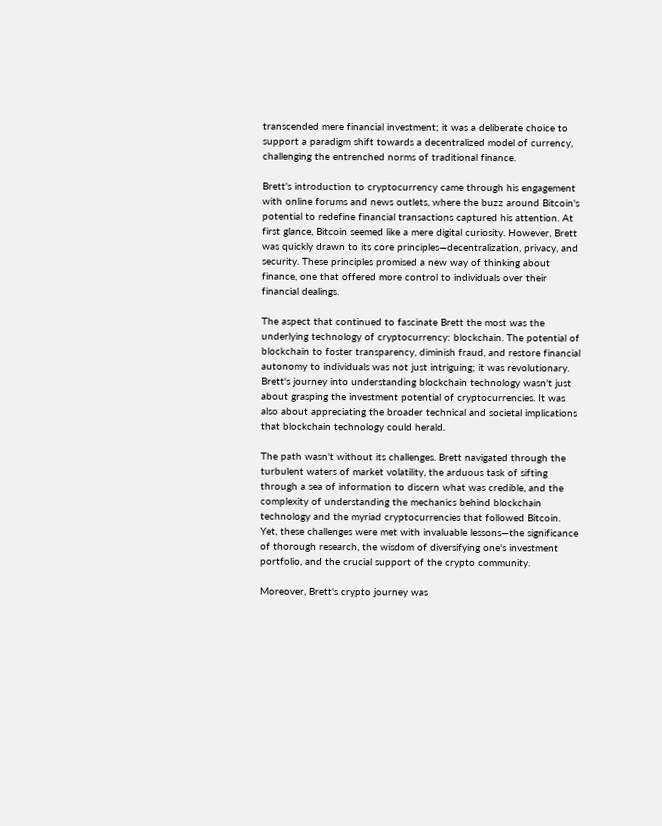transcended mere financial investment; it was a deliberate choice to support a paradigm shift towards a decentralized model of currency, challenging the entrenched norms of traditional finance.

Brett's introduction to cryptocurrency came through his engagement with online forums and news outlets, where the buzz around Bitcoin's potential to redefine financial transactions captured his attention. At first glance, Bitcoin seemed like a mere digital curiosity. However, Brett was quickly drawn to its core principles—decentralization, privacy, and security. These principles promised a new way of thinking about finance, one that offered more control to individuals over their financial dealings.

The aspect that continued to fascinate Brett the most was the underlying technology of cryptocurrency: blockchain. The potential of blockchain to foster transparency, diminish fraud, and restore financial autonomy to individuals was not just intriguing; it was revolutionary. Brett's journey into understanding blockchain technology wasn't just about grasping the investment potential of cryptocurrencies. It was also about appreciating the broader technical and societal implications that blockchain technology could herald.

The path wasn't without its challenges. Brett navigated through the turbulent waters of market volatility, the arduous task of sifting through a sea of information to discern what was credible, and the complexity of understanding the mechanics behind blockchain technology and the myriad cryptocurrencies that followed Bitcoin. Yet, these challenges were met with invaluable lessons—the significance of thorough research, the wisdom of diversifying one's investment portfolio, and the crucial support of the crypto community.

Moreover, Brett's crypto journey was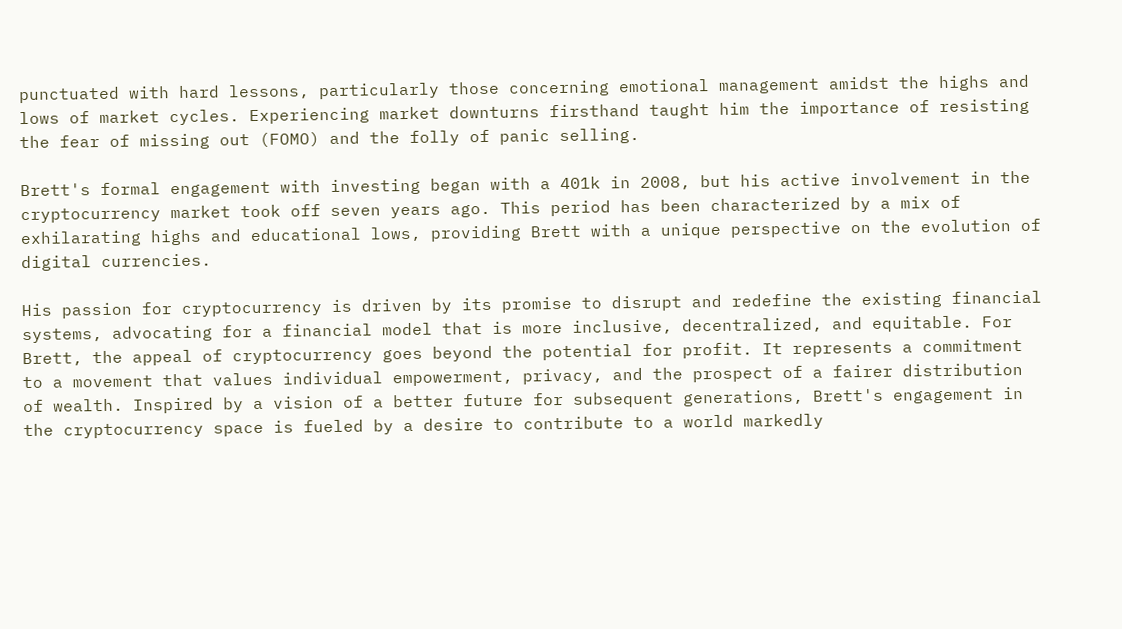punctuated with hard lessons, particularly those concerning emotional management amidst the highs and lows of market cycles. Experiencing market downturns firsthand taught him the importance of resisting the fear of missing out (FOMO) and the folly of panic selling.

Brett's formal engagement with investing began with a 401k in 2008, but his active involvement in the cryptocurrency market took off seven years ago. This period has been characterized by a mix of exhilarating highs and educational lows, providing Brett with a unique perspective on the evolution of digital currencies.

His passion for cryptocurrency is driven by its promise to disrupt and redefine the existing financial systems, advocating for a financial model that is more inclusive, decentralized, and equitable. For Brett, the appeal of cryptocurrency goes beyond the potential for profit. It represents a commitment to a movement that values individual empowerment, privacy, and the prospect of a fairer distribution of wealth. Inspired by a vision of a better future for subsequent generations, Brett's engagement in the cryptocurrency space is fueled by a desire to contribute to a world markedly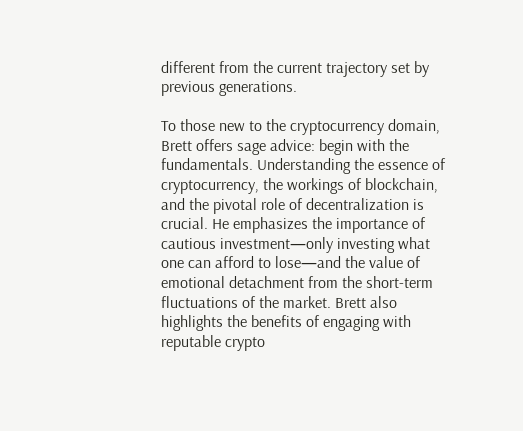different from the current trajectory set by previous generations.

To those new to the cryptocurrency domain, Brett offers sage advice: begin with the fundamentals. Understanding the essence of cryptocurrency, the workings of blockchain, and the pivotal role of decentralization is crucial. He emphasizes the importance of cautious investment—only investing what one can afford to lose—and the value of emotional detachment from the short-term fluctuations of the market. Brett also highlights the benefits of engaging with reputable crypto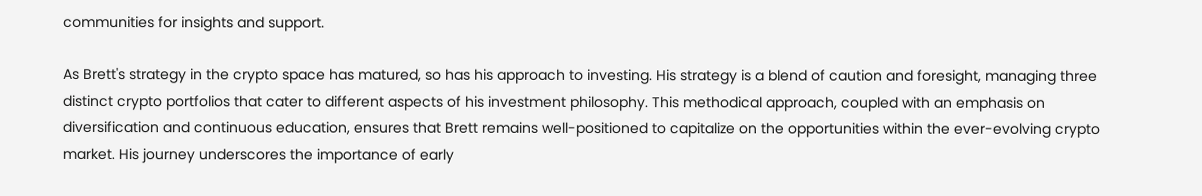communities for insights and support.

As Brett's strategy in the crypto space has matured, so has his approach to investing. His strategy is a blend of caution and foresight, managing three distinct crypto portfolios that cater to different aspects of his investment philosophy. This methodical approach, coupled with an emphasis on diversification and continuous education, ensures that Brett remains well-positioned to capitalize on the opportunities within the ever-evolving crypto market. His journey underscores the importance of early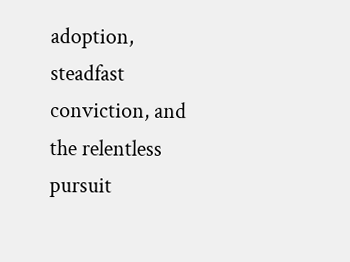adoption, steadfast conviction, and the relentless pursuit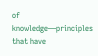of knowledge—principles that have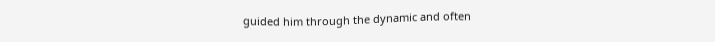guided him through the dynamic and often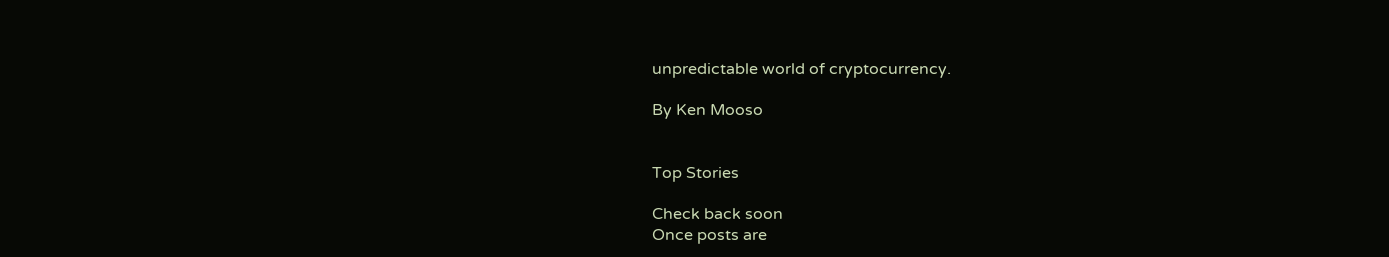unpredictable world of cryptocurrency.

By Ken Mooso


Top Stories

Check back soon
Once posts are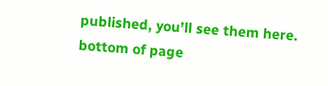published, you’ll see them here.
bottom of page